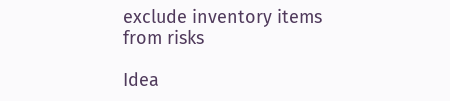exclude inventory items from risks

Idea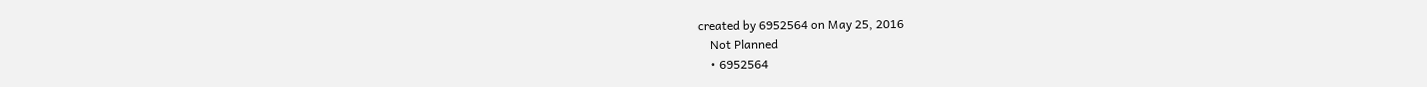created by 6952564 on May 25, 2016
    Not Planned
    • 6952564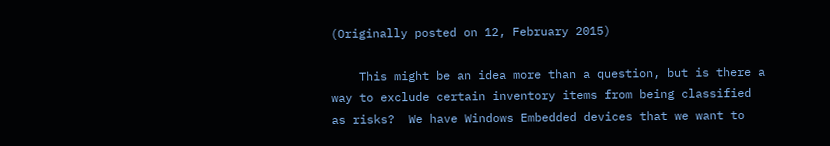(Originally posted on 12, February 2015)

    This might be an idea more than a question, but is there a way to exclude certain inventory items from being classified as risks?  We have Windows Embedded devices that we want to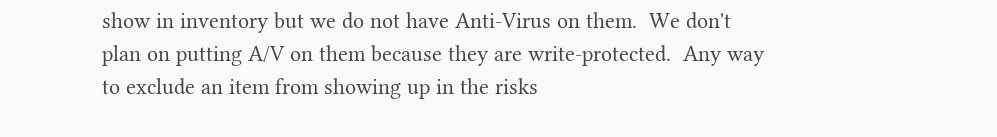show in inventory but we do not have Anti-Virus on them.  We don't plan on putting A/V on them because they are write-protected.  Any way to exclude an item from showing up in the risks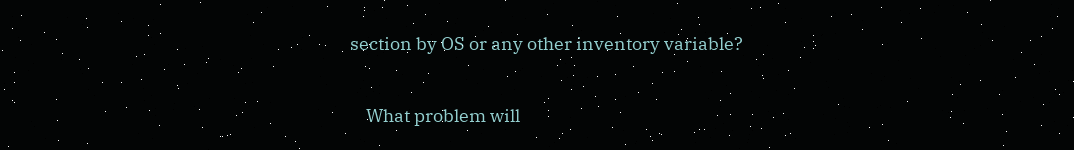section by OS or any other inventory variable?

    What problem will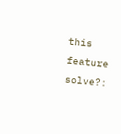this feature solve?: